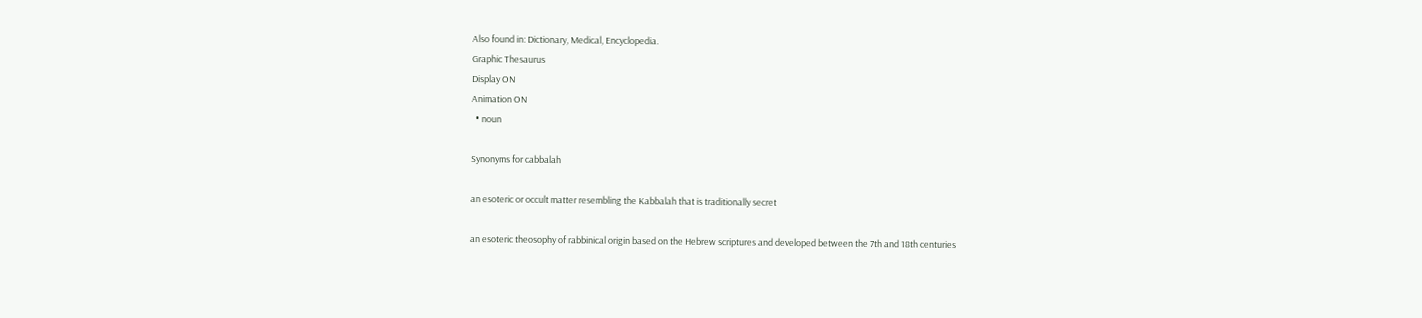Also found in: Dictionary, Medical, Encyclopedia.
Graphic Thesaurus
Display ON
Animation ON
  • noun

Synonyms for cabbalah

an esoteric or occult matter resembling the Kabbalah that is traditionally secret

an esoteric theosophy of rabbinical origin based on the Hebrew scriptures and developed between the 7th and 18th centuries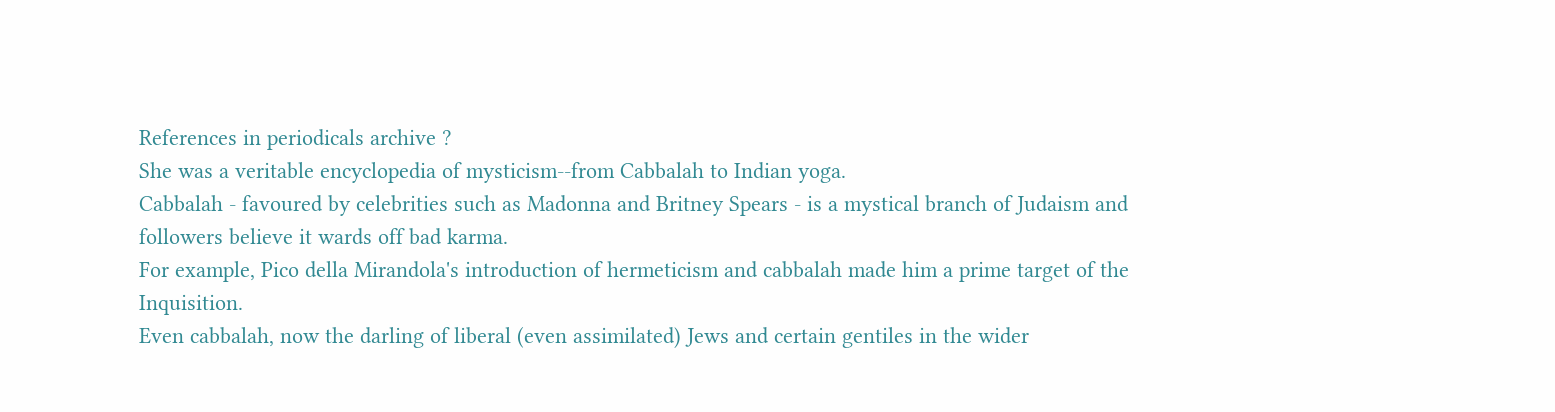References in periodicals archive ?
She was a veritable encyclopedia of mysticism--from Cabbalah to Indian yoga.
Cabbalah - favoured by celebrities such as Madonna and Britney Spears - is a mystical branch of Judaism and followers believe it wards off bad karma.
For example, Pico della Mirandola's introduction of hermeticism and cabbalah made him a prime target of the Inquisition.
Even cabbalah, now the darling of liberal (even assimilated) Jews and certain gentiles in the wider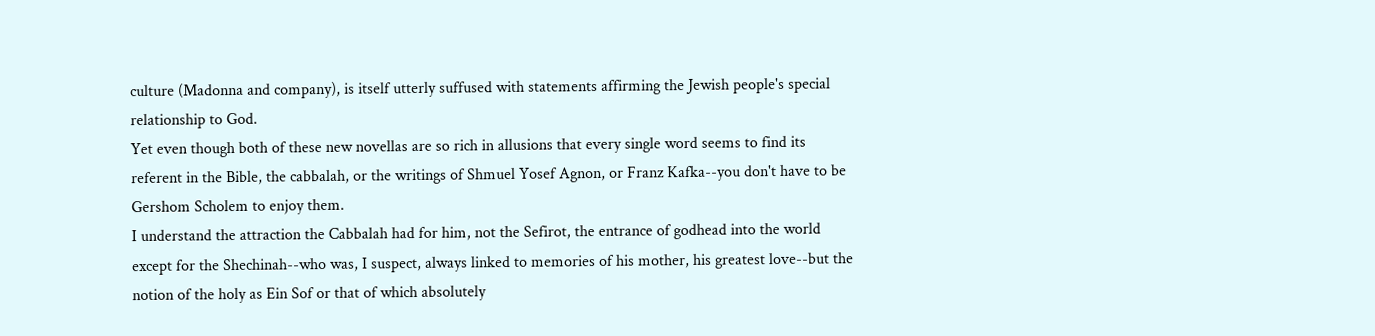culture (Madonna and company), is itself utterly suffused with statements affirming the Jewish people's special relationship to God.
Yet even though both of these new novellas are so rich in allusions that every single word seems to find its referent in the Bible, the cabbalah, or the writings of Shmuel Yosef Agnon, or Franz Kafka--you don't have to be Gershom Scholem to enjoy them.
I understand the attraction the Cabbalah had for him, not the Sefirot, the entrance of godhead into the world except for the Shechinah--who was, I suspect, always linked to memories of his mother, his greatest love--but the notion of the holy as Ein Sof or that of which absolutely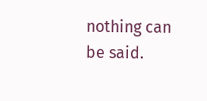nothing can be said.